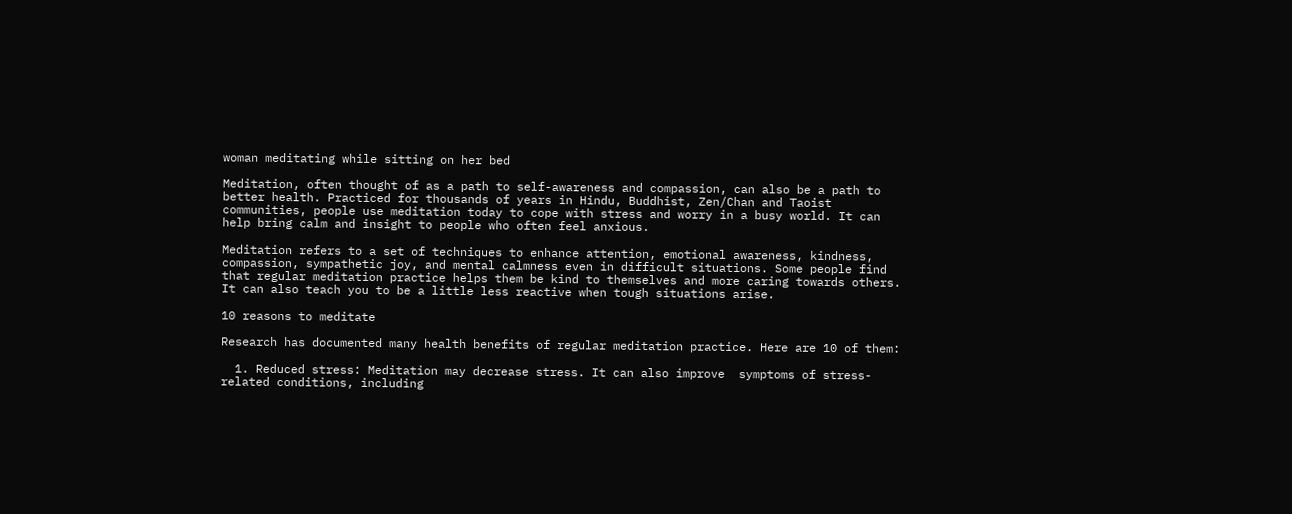woman meditating while sitting on her bed

Meditation, often thought of as a path to self-awareness and compassion, can also be a path to better health. Practiced for thousands of years in Hindu, Buddhist, Zen/Chan and Taoist communities, people use meditation today to cope with stress and worry in a busy world. It can help bring calm and insight to people who often feel anxious.

Meditation refers to a set of techniques to enhance attention, emotional awareness, kindness, compassion, sympathetic joy, and mental calmness even in difficult situations. Some people find that regular meditation practice helps them be kind to themselves and more caring towards others. It can also teach you to be a little less reactive when tough situations arise.

10 reasons to meditate

Research has documented many health benefits of regular meditation practice. Here are 10 of them:

  1. Reduced stress: Meditation may decrease stress. It can also improve  symptoms of stress-related conditions, including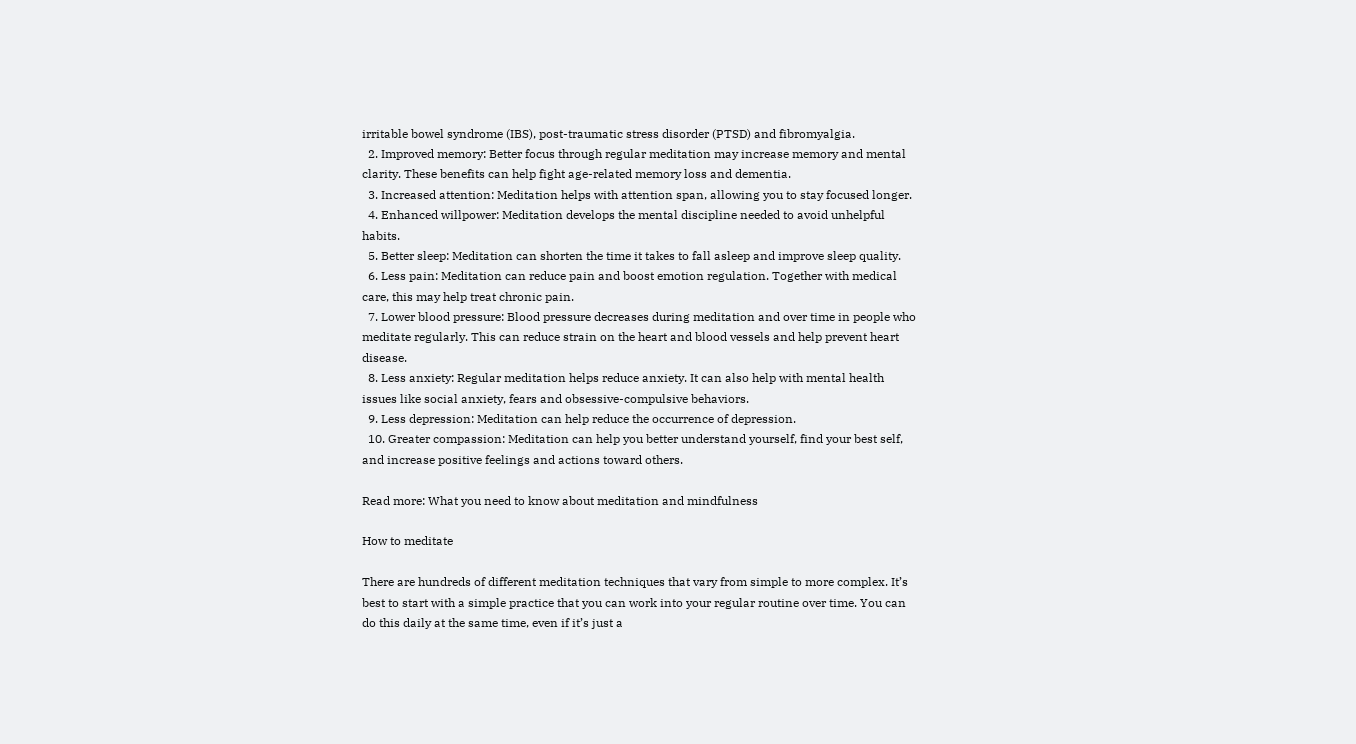irritable bowel syndrome (IBS), post-traumatic stress disorder (PTSD) and fibromyalgia.
  2. Improved memory: Better focus through regular meditation may increase memory and mental clarity. These benefits can help fight age-related memory loss and dementia.
  3. Increased attention: Meditation helps with attention span, allowing you to stay focused longer.
  4. Enhanced willpower: Meditation develops the mental discipline needed to avoid unhelpful habits.
  5. Better sleep: Meditation can shorten the time it takes to fall asleep and improve sleep quality.
  6. Less pain: Meditation can reduce pain and boost emotion regulation. Together with medical care, this may help treat chronic pain.
  7. Lower blood pressure: Blood pressure decreases during meditation and over time in people who meditate regularly. This can reduce strain on the heart and blood vessels and help prevent heart disease.
  8. Less anxiety: Regular meditation helps reduce anxiety. It can also help with mental health issues like social anxiety, fears and obsessive-compulsive behaviors.
  9. Less depression: Meditation can help reduce the occurrence of depression.
  10. Greater compassion: Meditation can help you better understand yourself, find your best self, and increase positive feelings and actions toward others.

Read more: What you need to know about meditation and mindfulness

How to meditate

There are hundreds of different meditation techniques that vary from simple to more complex. It’s best to start with a simple practice that you can work into your regular routine over time. You can do this daily at the same time, even if it’s just a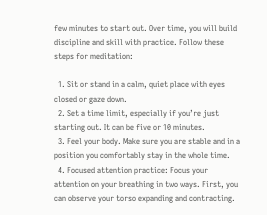few minutes to start out. Over time, you will build discipline and skill with practice. Follow these steps for meditation:

  1. Sit or stand in a calm, quiet place with eyes closed or gaze down.
  2. Set a time limit, especially if you’re just starting out. It can be five or 10 minutes.
  3. Feel your body. Make sure you are stable and in a position you comfortably stay in the whole time.
  4. Focused attention practice: Focus your attention on your breathing in two ways. First, you can observe your torso expanding and contracting.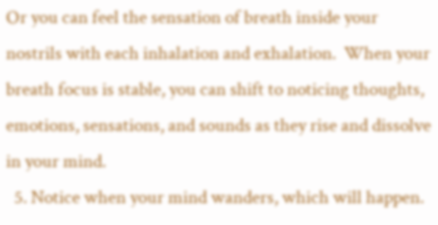Or you can feel the sensation of breath inside your nostrils with each inhalation and exhalation.  When your breath focus is stable, you can shift to noticing thoughts, emotions, sensations, and sounds as they rise and dissolve in your mind.
  5. Notice when your mind wanders, which will happen.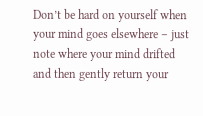Don’t be hard on yourself when your mind goes elsewhere – just note where your mind drifted and then gently return your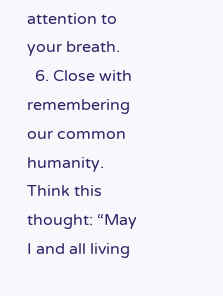attention to your breath.
  6. Close with remembering our common humanity. Think this thought: “May I and all living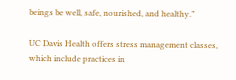beings be well, safe, nourished, and healthy.”

UC Davis Health offers stress management classes, which include practices in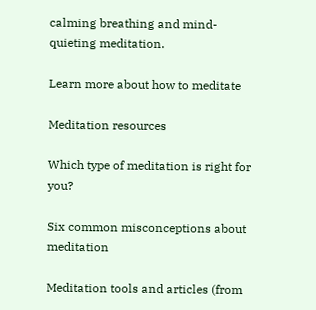calming breathing and mind-quieting meditation.

Learn more about how to meditate

Meditation resources

Which type of meditation is right for you?

Six common misconceptions about meditation

Meditation tools and articles (from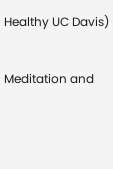Healthy UC Davis)

Meditation and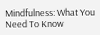Mindfulness: What You Need To Know